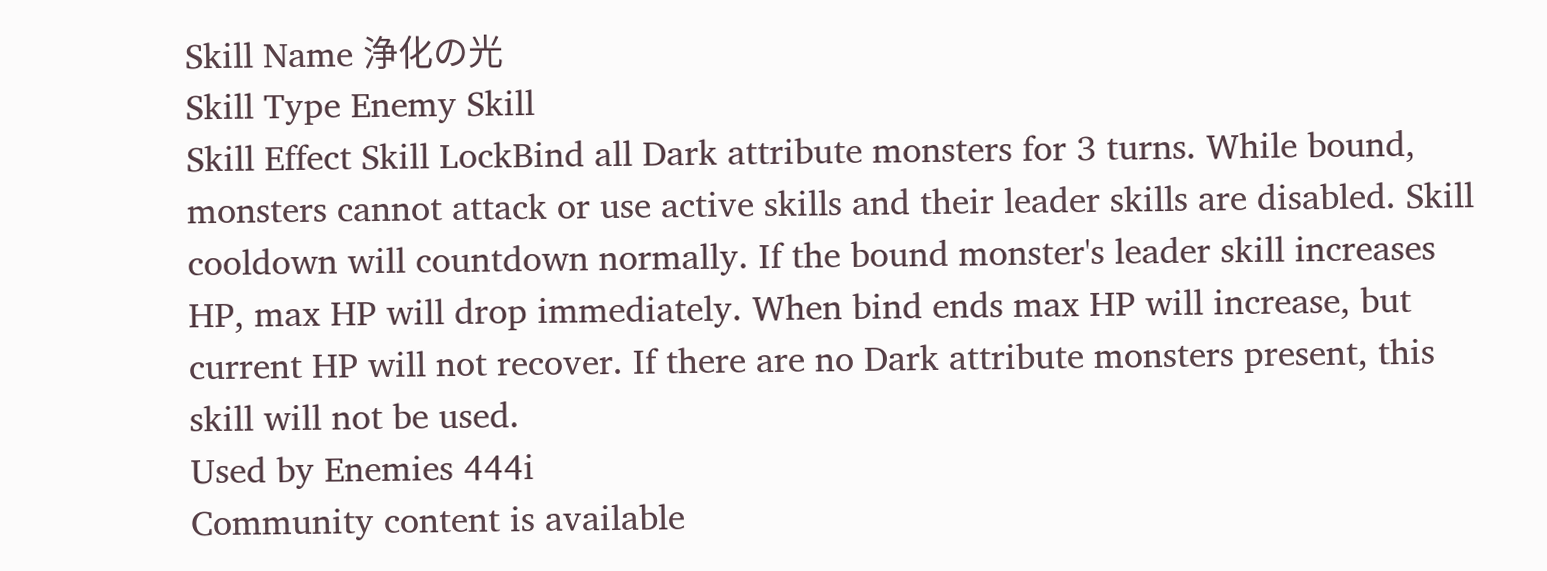Skill Name 浄化の光
Skill Type Enemy Skill
Skill Effect Skill LockBind all Dark attribute monsters for 3 turns. While bound, monsters cannot attack or use active skills and their leader skills are disabled. Skill cooldown will countdown normally. If the bound monster's leader skill increases HP, max HP will drop immediately. When bind ends max HP will increase, but current HP will not recover. If there are no Dark attribute monsters present, this skill will not be used.
Used by Enemies 444i
Community content is available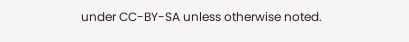under CC-BY-SA unless otherwise noted.